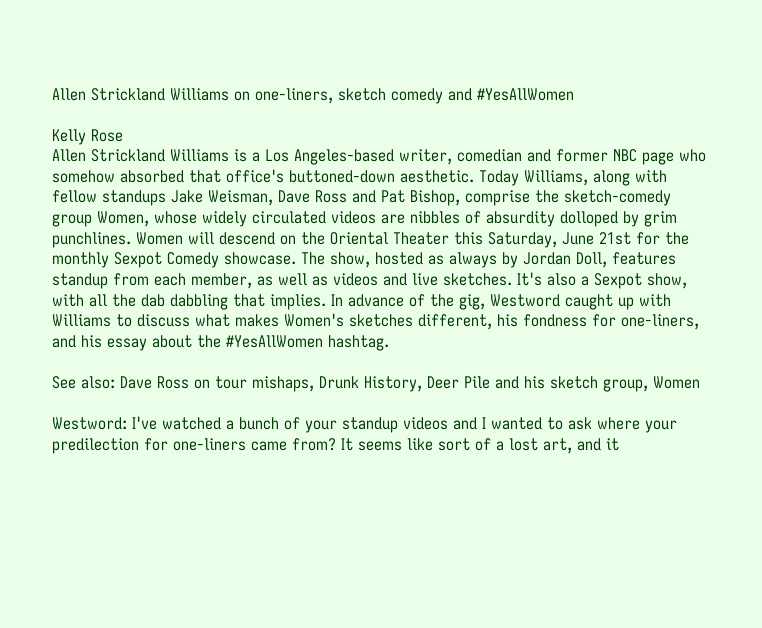Allen Strickland Williams on one-liners, sketch comedy and #YesAllWomen

Kelly Rose
Allen Strickland Williams is a Los Angeles-based writer, comedian and former NBC page who somehow absorbed that office's buttoned-down aesthetic. Today Williams, along with fellow standups Jake Weisman, Dave Ross and Pat Bishop, comprise the sketch-comedy group Women, whose widely circulated videos are nibbles of absurdity dolloped by grim punchlines. Women will descend on the Oriental Theater this Saturday, June 21st for the monthly Sexpot Comedy showcase. The show, hosted as always by Jordan Doll, features standup from each member, as well as videos and live sketches. It's also a Sexpot show, with all the dab dabbling that implies. In advance of the gig, Westword caught up with Williams to discuss what makes Women's sketches different, his fondness for one-liners, and his essay about the #YesAllWomen hashtag.

See also: Dave Ross on tour mishaps, Drunk History, Deer Pile and his sketch group, Women

Westword: I've watched a bunch of your standup videos and I wanted to ask where your predilection for one-liners came from? It seems like sort of a lost art, and it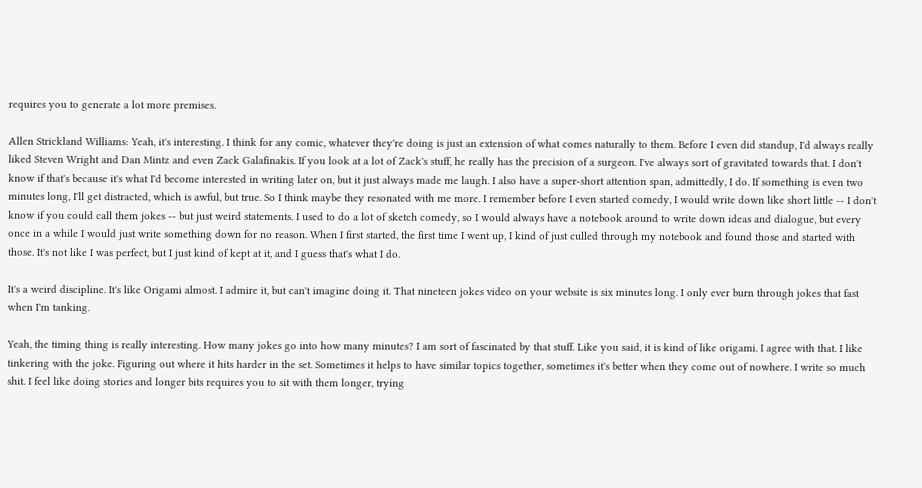requires you to generate a lot more premises.

Allen Strickland Williams: Yeah, it's interesting. I think for any comic, whatever they're doing is just an extension of what comes naturally to them. Before I even did standup, I'd always really liked Steven Wright and Dan Mintz and even Zack Galafinakis. If you look at a lot of Zack's stuff, he really has the precision of a surgeon. I've always sort of gravitated towards that. I don't know if that's because it's what I'd become interested in writing later on, but it just always made me laugh. I also have a super-short attention span, admittedly, I do. If something is even two minutes long, I'll get distracted, which is awful, but true. So I think maybe they resonated with me more. I remember before I even started comedy, I would write down like short little -- I don't know if you could call them jokes -- but just weird statements. I used to do a lot of sketch comedy, so I would always have a notebook around to write down ideas and dialogue, but every once in a while I would just write something down for no reason. When I first started, the first time I went up, I kind of just culled through my notebook and found those and started with those. It's not like I was perfect, but I just kind of kept at it, and I guess that's what I do.

It's a weird discipline. It's like Origami almost. I admire it, but can't imagine doing it. That nineteen jokes video on your website is six minutes long. I only ever burn through jokes that fast when I'm tanking.

Yeah, the timing thing is really interesting. How many jokes go into how many minutes? I am sort of fascinated by that stuff. Like you said, it is kind of like origami. I agree with that. I like tinkering with the joke. Figuring out where it hits harder in the set. Sometimes it helps to have similar topics together, sometimes it's better when they come out of nowhere. I write so much shit. I feel like doing stories and longer bits requires you to sit with them longer, trying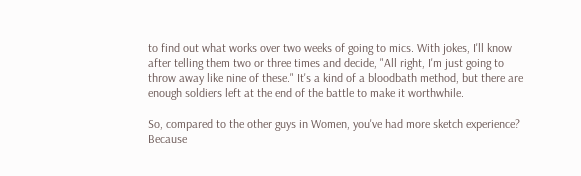to find out what works over two weeks of going to mics. With jokes, I'll know after telling them two or three times and decide, "All right, I'm just going to throw away like nine of these." It's a kind of a bloodbath method, but there are enough soldiers left at the end of the battle to make it worthwhile.

So, compared to the other guys in Women, you've had more sketch experience? Because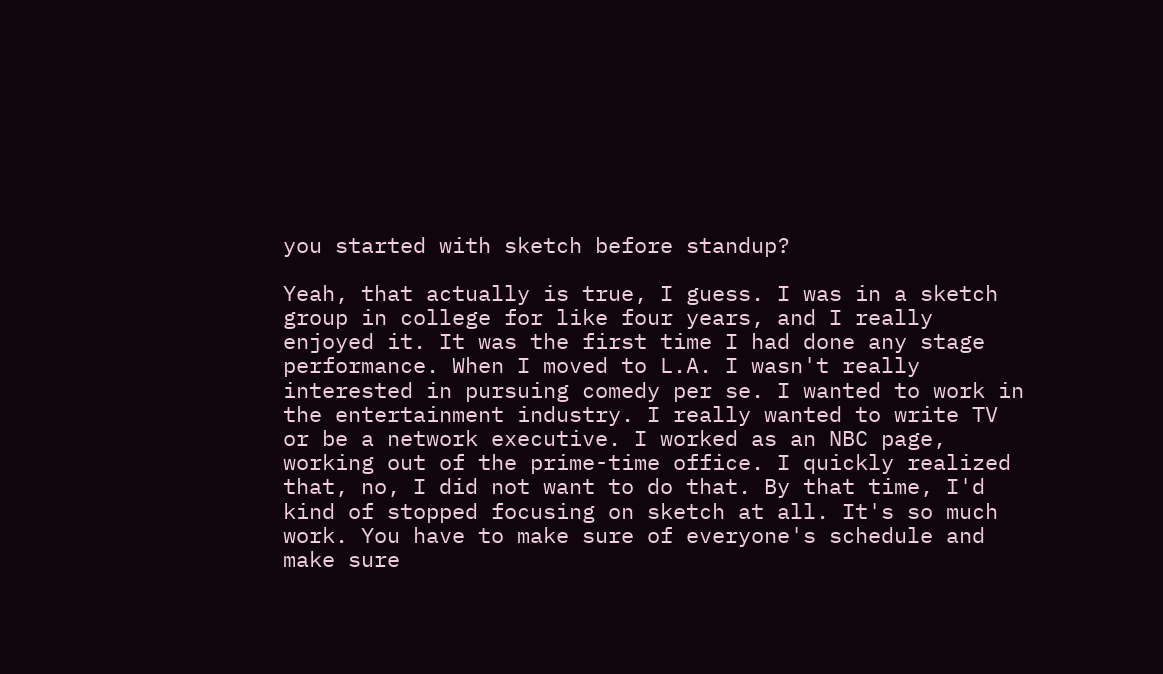you started with sketch before standup?

Yeah, that actually is true, I guess. I was in a sketch group in college for like four years, and I really enjoyed it. It was the first time I had done any stage performance. When I moved to L.A. I wasn't really interested in pursuing comedy per se. I wanted to work in the entertainment industry. I really wanted to write TV or be a network executive. I worked as an NBC page, working out of the prime-time office. I quickly realized that, no, I did not want to do that. By that time, I'd kind of stopped focusing on sketch at all. It's so much work. You have to make sure of everyone's schedule and make sure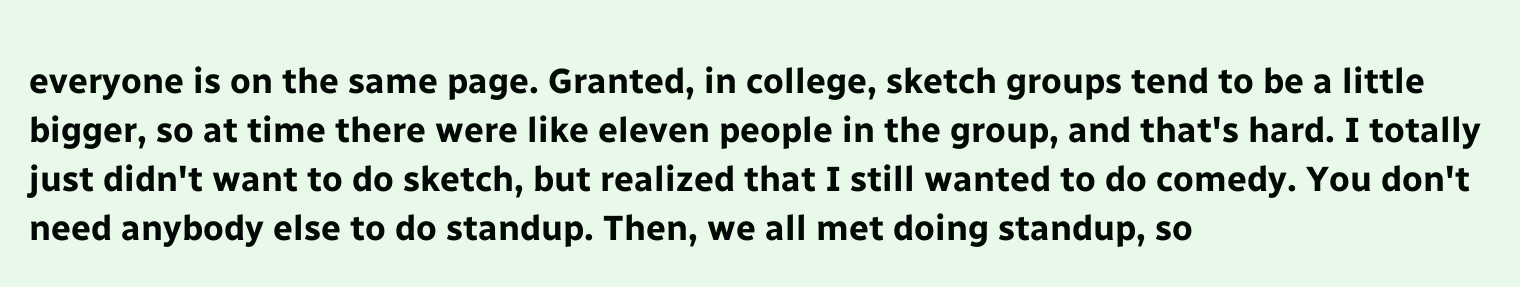everyone is on the same page. Granted, in college, sketch groups tend to be a little bigger, so at time there were like eleven people in the group, and that's hard. I totally just didn't want to do sketch, but realized that I still wanted to do comedy. You don't need anybody else to do standup. Then, we all met doing standup, so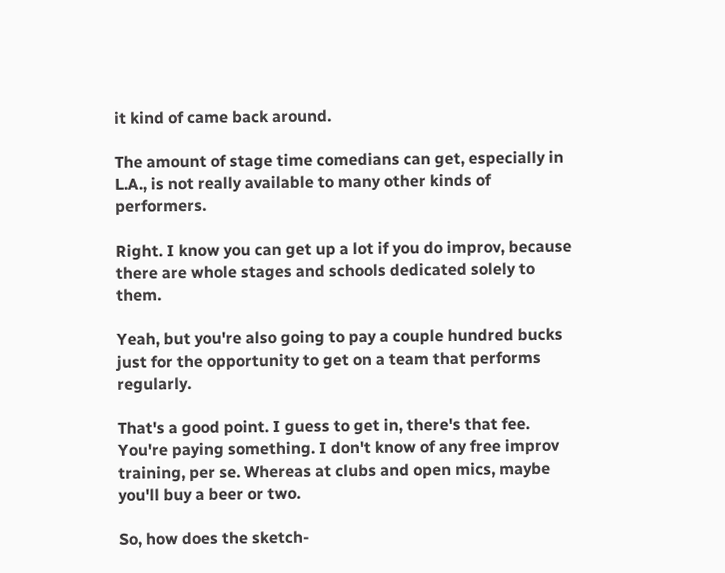it kind of came back around.

The amount of stage time comedians can get, especially in L.A., is not really available to many other kinds of performers.

Right. I know you can get up a lot if you do improv, because there are whole stages and schools dedicated solely to them.

Yeah, but you're also going to pay a couple hundred bucks just for the opportunity to get on a team that performs regularly.

That's a good point. I guess to get in, there's that fee. You're paying something. I don't know of any free improv training, per se. Whereas at clubs and open mics, maybe you'll buy a beer or two.

So, how does the sketch-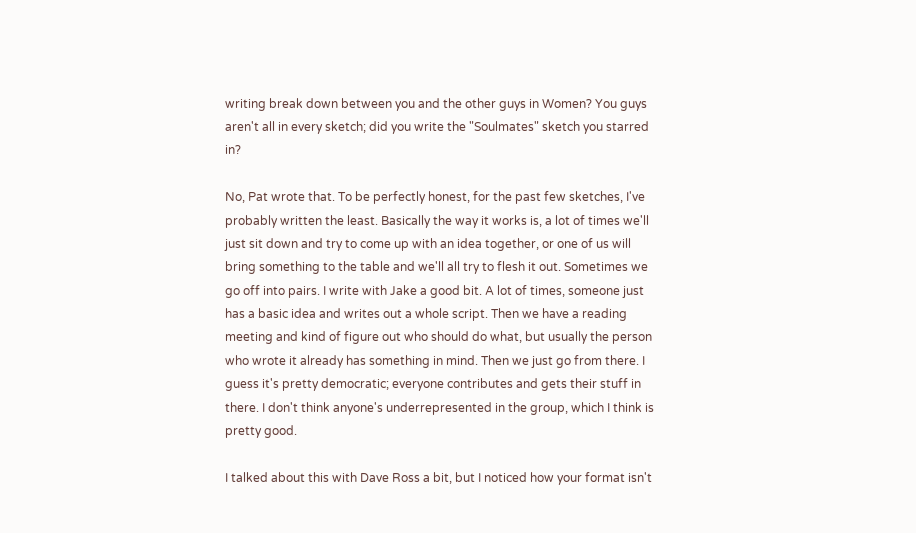writing break down between you and the other guys in Women? You guys aren't all in every sketch; did you write the "Soulmates" sketch you starred in?

No, Pat wrote that. To be perfectly honest, for the past few sketches, I've probably written the least. Basically the way it works is, a lot of times we'll just sit down and try to come up with an idea together, or one of us will bring something to the table and we'll all try to flesh it out. Sometimes we go off into pairs. I write with Jake a good bit. A lot of times, someone just has a basic idea and writes out a whole script. Then we have a reading meeting and kind of figure out who should do what, but usually the person who wrote it already has something in mind. Then we just go from there. I guess it's pretty democratic; everyone contributes and gets their stuff in there. I don't think anyone's underrepresented in the group, which I think is pretty good.

I talked about this with Dave Ross a bit, but I noticed how your format isn't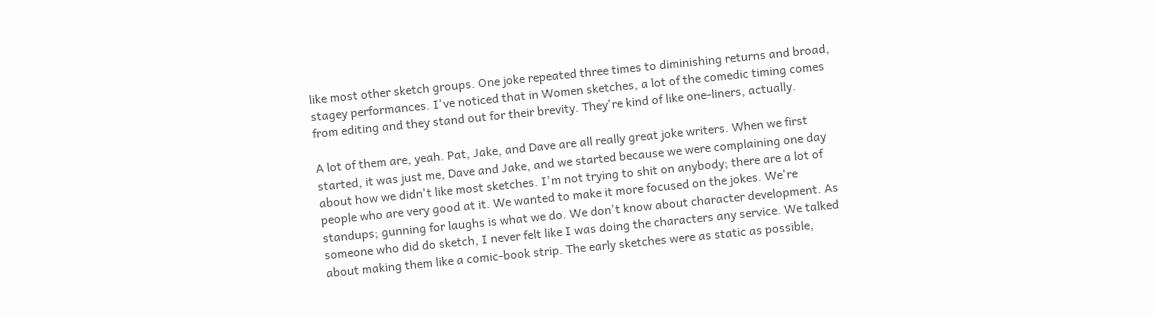like most other sketch groups. One joke repeated three times to diminishing returns and broad, stagey performances. I've noticed that in Women sketches, a lot of the comedic timing comes from editing and they stand out for their brevity. They're kind of like one-liners, actually.

A lot of them are, yeah. Pat, Jake, and Dave are all really great joke writers. When we first started, it was just me, Dave and Jake, and we started because we were complaining one day about how we didn't like most sketches. I'm not trying to shit on anybody; there are a lot of people who are very good at it. We wanted to make it more focused on the jokes. We're standups; gunning for laughs is what we do. We don't know about character development. As someone who did do sketch, I never felt like I was doing the characters any service. We talked about making them like a comic-book strip. The early sketches were as static as possible,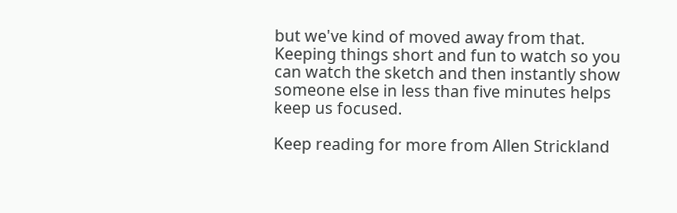but we've kind of moved away from that. Keeping things short and fun to watch so you can watch the sketch and then instantly show someone else in less than five minutes helps keep us focused.

Keep reading for more from Allen Strickland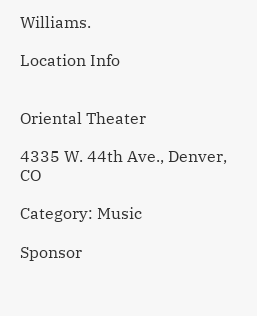Williams.

Location Info


Oriental Theater

4335 W. 44th Ave., Denver, CO

Category: Music

Sponsor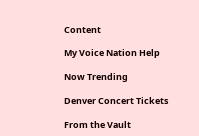Content

My Voice Nation Help

Now Trending

Denver Concert Tickets

From the Vault